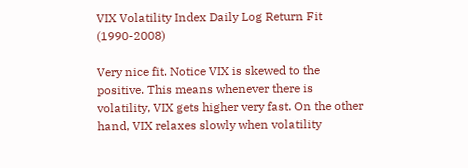VIX Volatility Index Daily Log Return Fit (1990-2008)

Very nice fit. Notice VIX is skewed to the positive. This means whenever there is volatility, VIX gets higher very fast. On the other hand, VIX relaxes slowly when volatility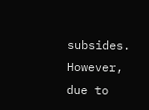subsides. However, due to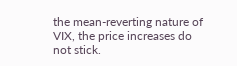the mean-reverting nature of VIX, the price increases do not stick.